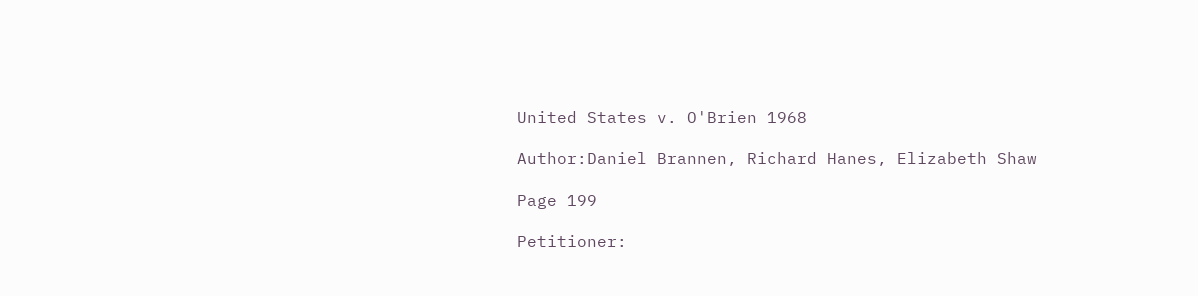United States v. O'Brien 1968

Author:Daniel Brannen, Richard Hanes, Elizabeth Shaw

Page 199

Petitioner: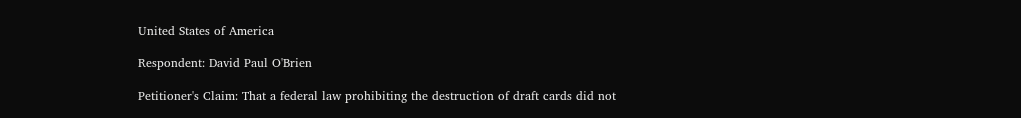United States of America

Respondent: David Paul O'Brien

Petitioner's Claim: That a federal law prohibiting the destruction of draft cards did not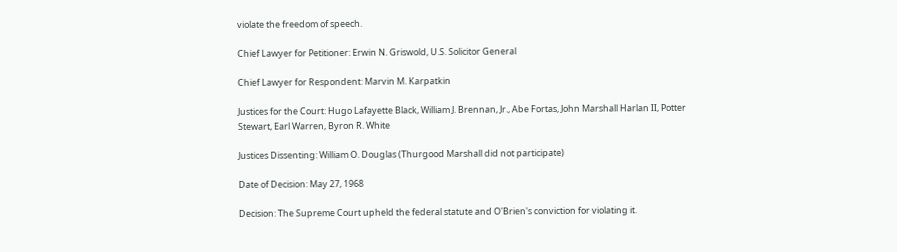violate the freedom of speech.

Chief Lawyer for Petitioner: Erwin N. Griswold, U.S. Solicitor General

Chief Lawyer for Respondent: Marvin M. Karpatkin

Justices for the Court: Hugo Lafayette Black, William J. Brennan, Jr., Abe Fortas, John Marshall Harlan II, Potter Stewart, Earl Warren, Byron R. White

Justices Dissenting: William O. Douglas (Thurgood Marshall did not participate)

Date of Decision: May 27, 1968

Decision: The Supreme Court upheld the federal statute and O'Brien's conviction for violating it.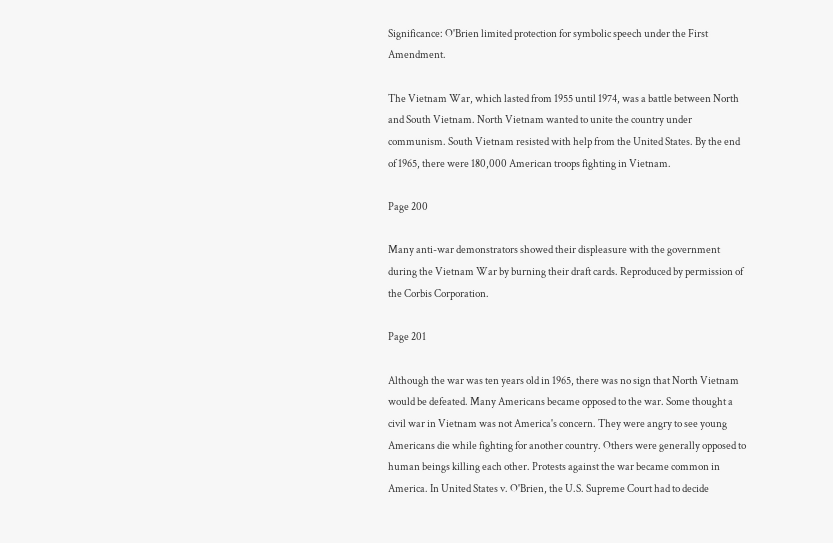Significance: O'Brien limited protection for symbolic speech under the First Amendment.

The Vietnam War, which lasted from 1955 until 1974, was a battle between North and South Vietnam. North Vietnam wanted to unite the country under communism. South Vietnam resisted with help from the United States. By the end of 1965, there were 180,000 American troops fighting in Vietnam.

Page 200

Many anti-war demonstrators showed their displeasure with the government during the Vietnam War by burning their draft cards. Reproduced by permission of the Corbis Corporation.

Page 201

Although the war was ten years old in 1965, there was no sign that North Vietnam would be defeated. Many Americans became opposed to the war. Some thought a civil war in Vietnam was not America's concern. They were angry to see young Americans die while fighting for another country. Others were generally opposed to human beings killing each other. Protests against the war became common in America. In United States v. O'Brien, the U.S. Supreme Court had to decide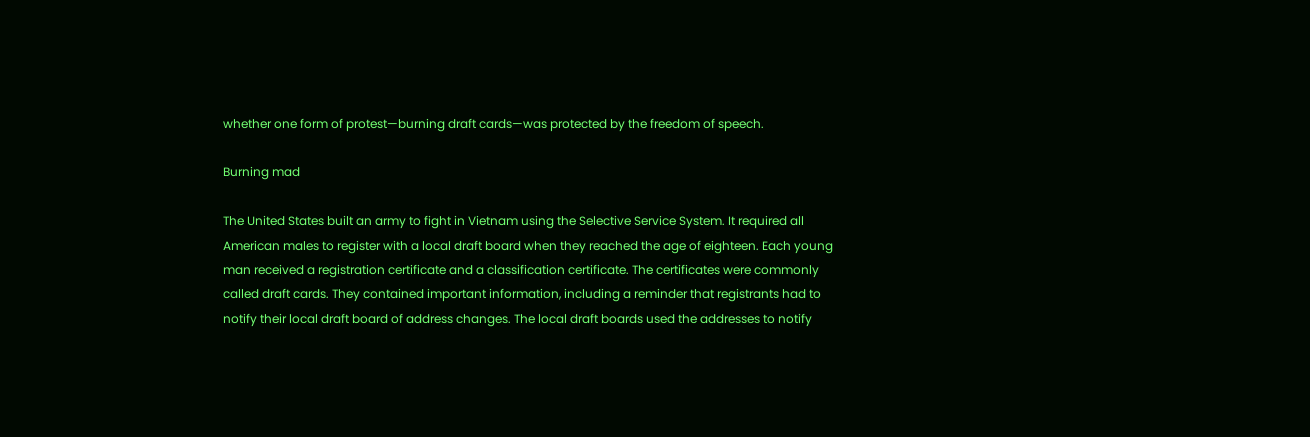whether one form of protest—burning draft cards—was protected by the freedom of speech.

Burning mad

The United States built an army to fight in Vietnam using the Selective Service System. It required all American males to register with a local draft board when they reached the age of eighteen. Each young man received a registration certificate and a classification certificate. The certificates were commonly called draft cards. They contained important information, including a reminder that registrants had to notify their local draft board of address changes. The local draft boards used the addresses to notify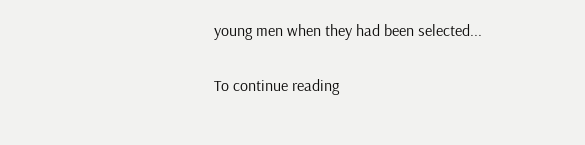young men when they had been selected...

To continue reading